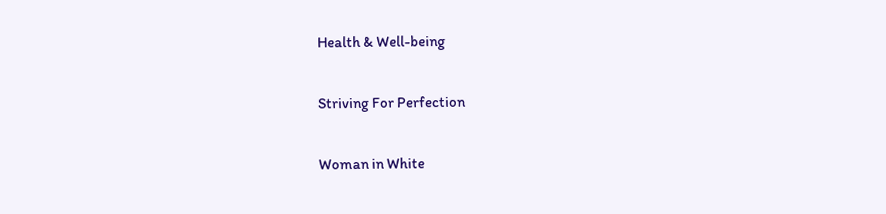Health & Well-being

Striving For Perfection

Woman in White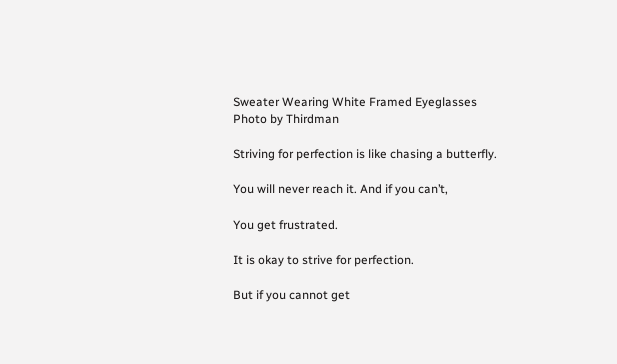Sweater Wearing White Framed Eyeglasses
Photo by Thirdman

Striving for perfection is like chasing a butterfly.

You will never reach it. And if you can’t,

You get frustrated.

It is okay to strive for perfection.

But if you cannot get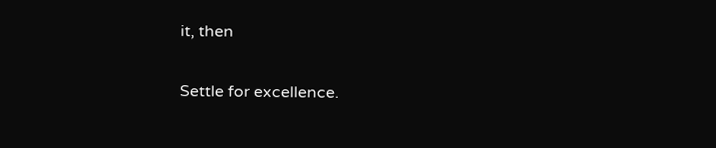it, then

Settle for excellence.